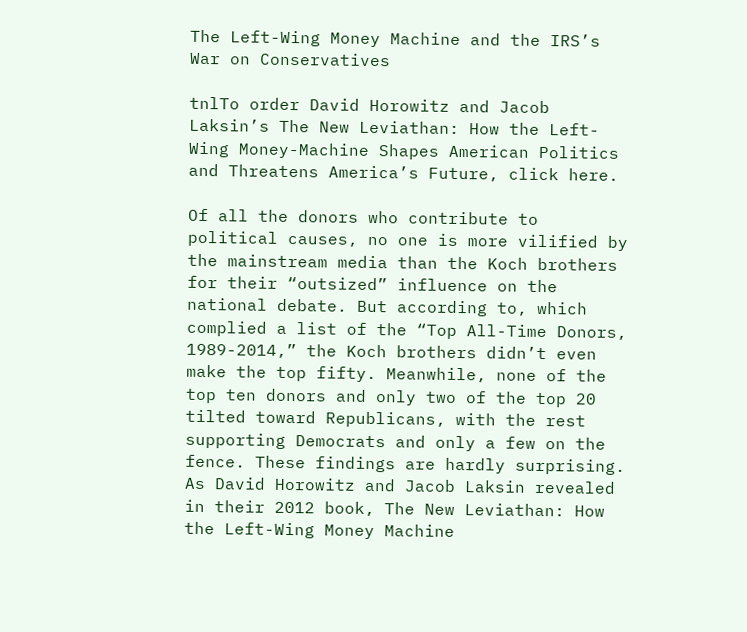The Left-Wing Money Machine and the IRS’s War on Conservatives

tnlTo order David Horowitz and Jacob Laksin’s The New Leviathan: How the Left-Wing Money-Machine Shapes American Politics and Threatens America’s Future, click here.

Of all the donors who contribute to political causes, no one is more vilified by the mainstream media than the Koch brothers for their “outsized” influence on the national debate. But according to, which complied a list of the “Top All-Time Donors, 1989-2014,” the Koch brothers didn’t even make the top fifty. Meanwhile, none of the top ten donors and only two of the top 20 tilted toward Republicans, with the rest supporting Democrats and only a few on the fence. These findings are hardly surprising. As David Horowitz and Jacob Laksin revealed in their 2012 book, The New Leviathan: How the Left-Wing Money Machine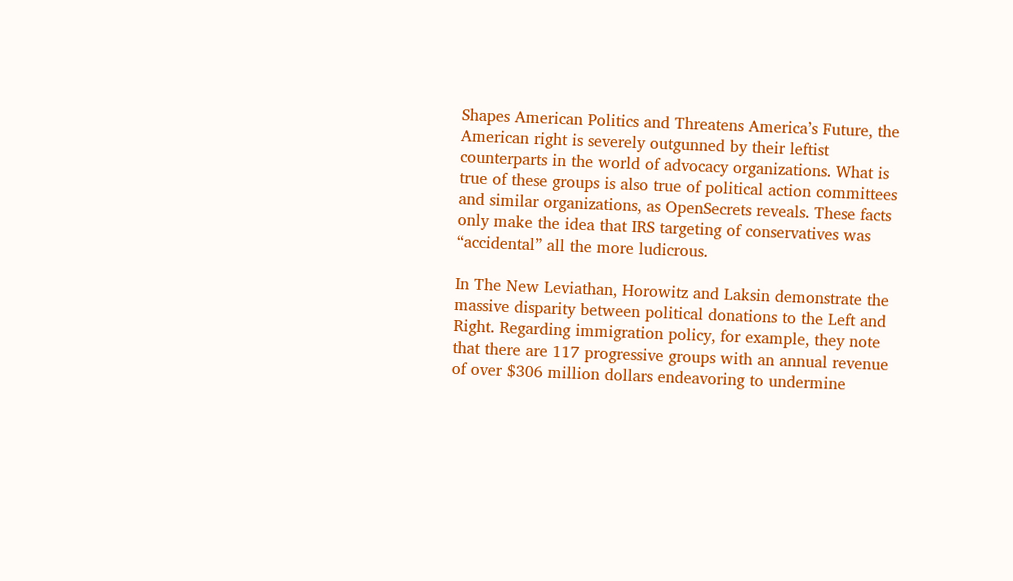Shapes American Politics and Threatens America’s Future, the American right is severely outgunned by their leftist counterparts in the world of advocacy organizations. What is true of these groups is also true of political action committees and similar organizations, as OpenSecrets reveals. These facts only make the idea that IRS targeting of conservatives was “accidental” all the more ludicrous.

In The New Leviathan, Horowitz and Laksin demonstrate the massive disparity between political donations to the Left and Right. Regarding immigration policy, for example, they note that there are 117 progressive groups with an annual revenue of over $306 million dollars endeavoring to undermine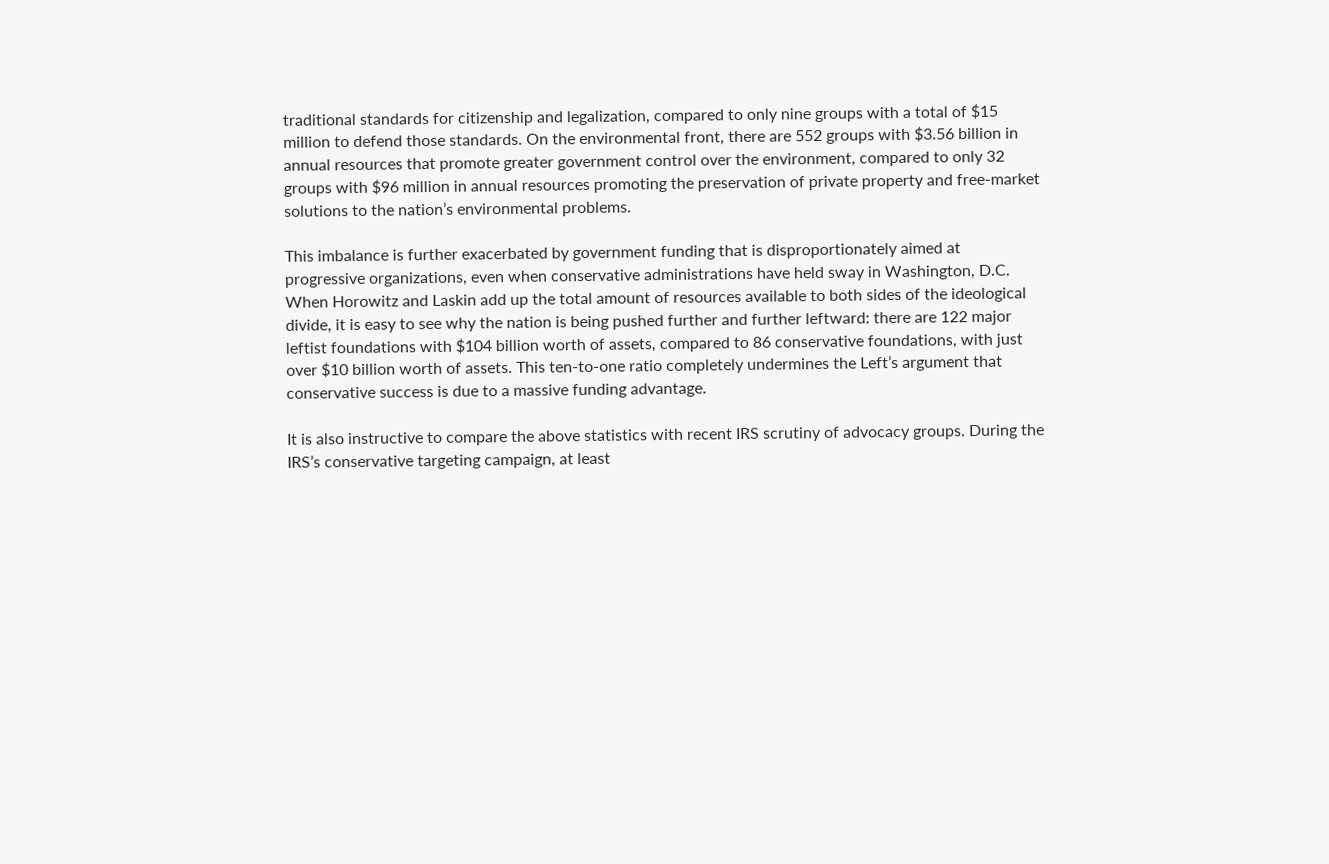traditional standards for citizenship and legalization, compared to only nine groups with a total of $15 million to defend those standards. On the environmental front, there are 552 groups with $3.56 billion in annual resources that promote greater government control over the environment, compared to only 32 groups with $96 million in annual resources promoting the preservation of private property and free-market solutions to the nation’s environmental problems.

This imbalance is further exacerbated by government funding that is disproportionately aimed at progressive organizations, even when conservative administrations have held sway in Washington, D.C. When Horowitz and Laskin add up the total amount of resources available to both sides of the ideological divide, it is easy to see why the nation is being pushed further and further leftward: there are 122 major leftist foundations with $104 billion worth of assets, compared to 86 conservative foundations, with just over $10 billion worth of assets. This ten-to-one ratio completely undermines the Left’s argument that conservative success is due to a massive funding advantage.

It is also instructive to compare the above statistics with recent IRS scrutiny of advocacy groups. During the IRS’s conservative targeting campaign, at least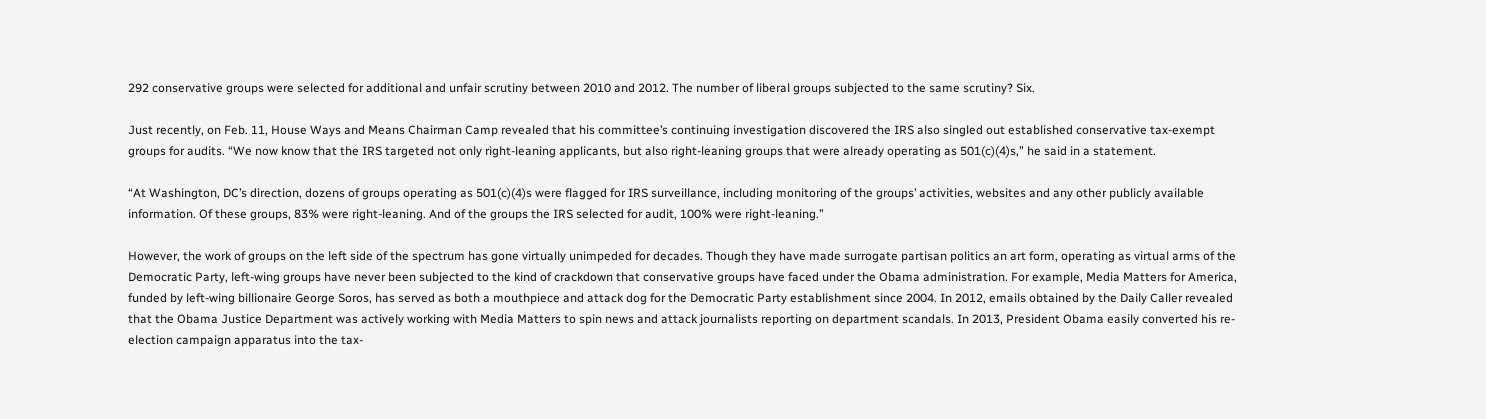292 conservative groups were selected for additional and unfair scrutiny between 2010 and 2012. The number of liberal groups subjected to the same scrutiny? Six.

Just recently, on Feb. 11, House Ways and Means Chairman Camp revealed that his committee’s continuing investigation discovered the IRS also singled out established conservative tax-exempt groups for audits. “We now know that the IRS targeted not only right-leaning applicants, but also right-leaning groups that were already operating as 501(c)(4)s,” he said in a statement.

“At Washington, DC’s direction, dozens of groups operating as 501(c)(4)s were flagged for IRS surveillance, including monitoring of the groups’ activities, websites and any other publicly available information. Of these groups, 83% were right-leaning. And of the groups the IRS selected for audit, 100% were right-leaning.”

However, the work of groups on the left side of the spectrum has gone virtually unimpeded for decades. Though they have made surrogate partisan politics an art form, operating as virtual arms of the Democratic Party, left-wing groups have never been subjected to the kind of crackdown that conservative groups have faced under the Obama administration. For example, Media Matters for America, funded by left-wing billionaire George Soros, has served as both a mouthpiece and attack dog for the Democratic Party establishment since 2004. In 2012, emails obtained by the Daily Caller revealed that the Obama Justice Department was actively working with Media Matters to spin news and attack journalists reporting on department scandals. In 2013, President Obama easily converted his re-election campaign apparatus into the tax-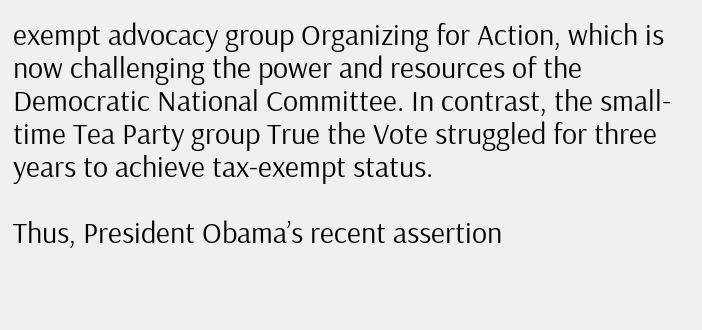exempt advocacy group Organizing for Action, which is now challenging the power and resources of the Democratic National Committee. In contrast, the small-time Tea Party group True the Vote struggled for three years to achieve tax-exempt status.

Thus, President Obama’s recent assertion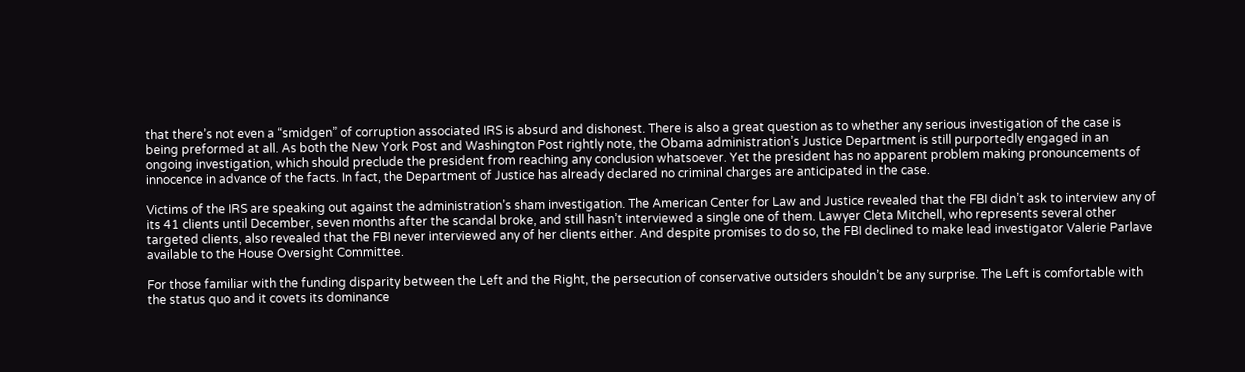that there’s not even a “smidgen” of corruption associated IRS is absurd and dishonest. There is also a great question as to whether any serious investigation of the case is being preformed at all. As both the New York Post and Washington Post rightly note, the Obama administration’s Justice Department is still purportedly engaged in an ongoing investigation, which should preclude the president from reaching any conclusion whatsoever. Yet the president has no apparent problem making pronouncements of innocence in advance of the facts. In fact, the Department of Justice has already declared no criminal charges are anticipated in the case.

Victims of the IRS are speaking out against the administration’s sham investigation. The American Center for Law and Justice revealed that the FBI didn’t ask to interview any of its 41 clients until December, seven months after the scandal broke, and still hasn’t interviewed a single one of them. Lawyer Cleta Mitchell, who represents several other targeted clients, also revealed that the FBI never interviewed any of her clients either. And despite promises to do so, the FBI declined to make lead investigator Valerie Parlave available to the House Oversight Committee.

For those familiar with the funding disparity between the Left and the Right, the persecution of conservative outsiders shouldn’t be any surprise. The Left is comfortable with the status quo and it covets its dominance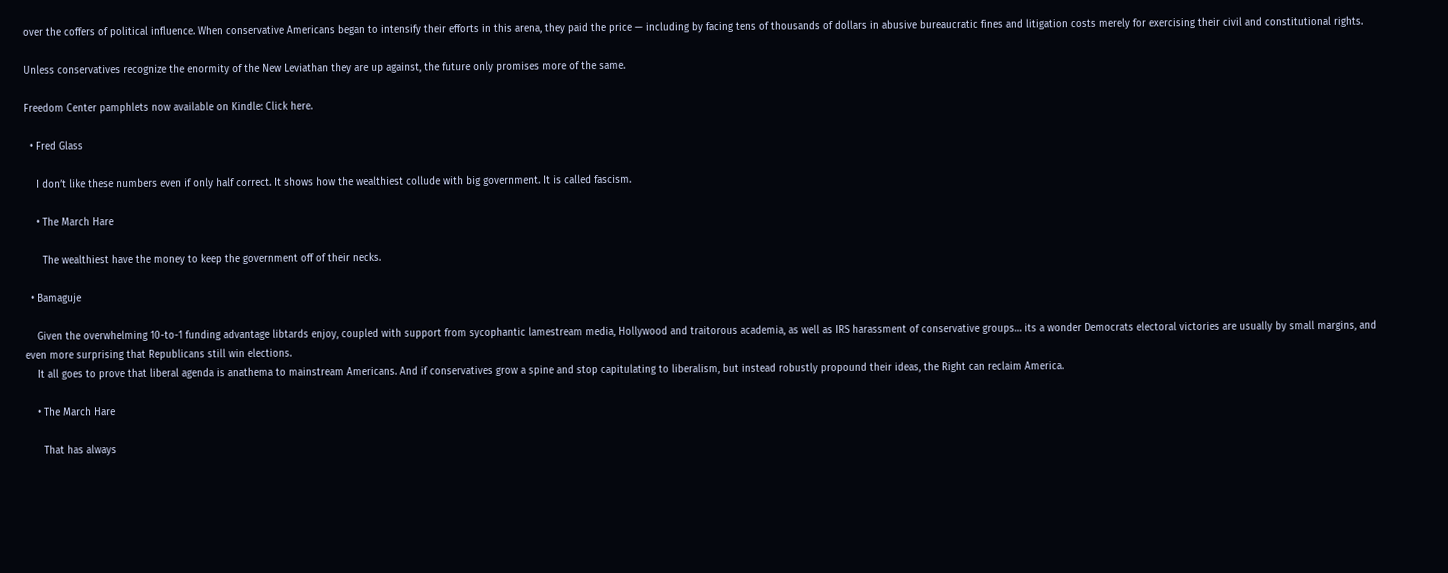over the coffers of political influence. When conservative Americans began to intensify their efforts in this arena, they paid the price — including by facing tens of thousands of dollars in abusive bureaucratic fines and litigation costs merely for exercising their civil and constitutional rights.

Unless conservatives recognize the enormity of the New Leviathan they are up against, the future only promises more of the same.

Freedom Center pamphlets now available on Kindle: Click here.

  • Fred Glass

    I don’t like these numbers even if only half correct. It shows how the wealthiest collude with big government. It is called fascism.

    • The March Hare

      The wealthiest have the money to keep the government off of their necks.

  • Bamaguje

    Given the overwhelming 10-to-1 funding advantage libtards enjoy, coupled with support from sycophantic lamestream media, Hollywood and traitorous academia, as well as IRS harassment of conservative groups… its a wonder Democrats electoral victories are usually by small margins, and even more surprising that Republicans still win elections.
    It all goes to prove that liberal agenda is anathema to mainstream Americans. And if conservatives grow a spine and stop capitulating to liberalism, but instead robustly propound their ideas, the Right can reclaim America.

    • The March Hare

      That has always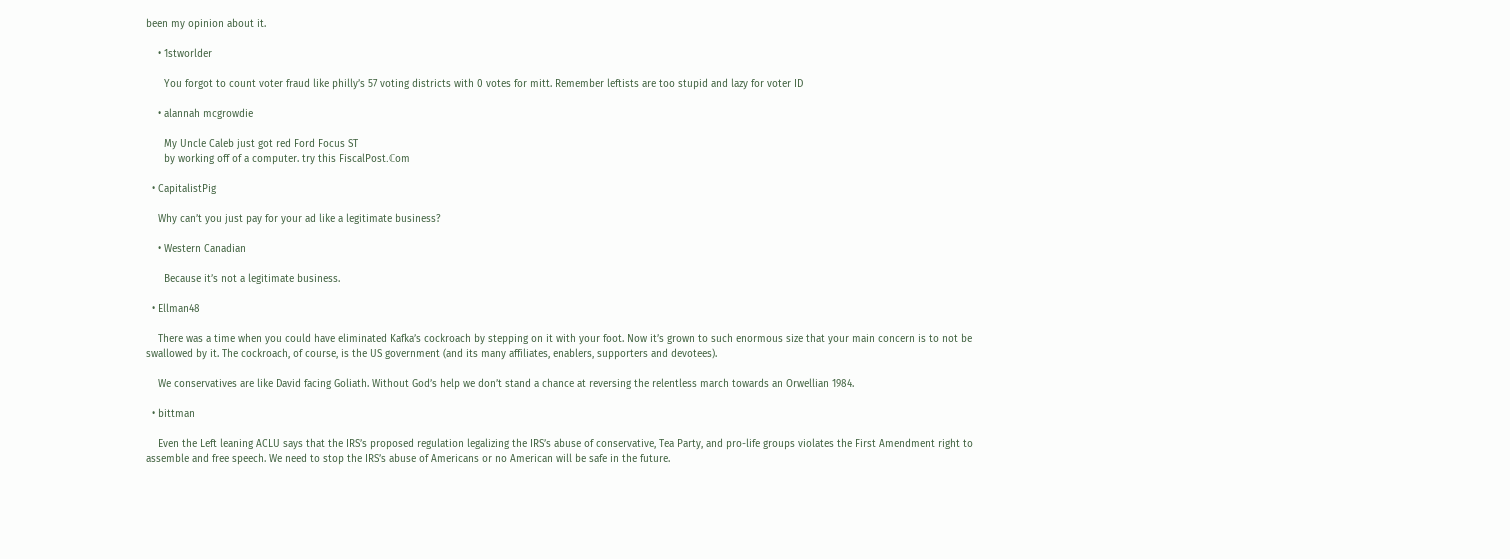been my opinion about it.

    • 1stworlder

      You forgot to count voter fraud like philly’s 57 voting districts with 0 votes for mitt. Remember leftists are too stupid and lazy for voter ID

    • alannah mcgrowdie

      My Uncle Caleb just got red Ford Focus ST
      by working off of a computer. try this FiscalPost.ℂom

  • CapitalistPig

    Why can’t you just pay for your ad like a legitimate business?

    • Western Canadian

      Because it’s not a legitimate business.

  • Ellman48

    There was a time when you could have eliminated Kafka’s cockroach by stepping on it with your foot. Now it’s grown to such enormous size that your main concern is to not be swallowed by it. The cockroach, of course, is the US government (and its many affiliates, enablers, supporters and devotees).

    We conservatives are like David facing Goliath. Without God’s help we don’t stand a chance at reversing the relentless march towards an Orwellian 1984.

  • bittman

    Even the Left leaning ACLU says that the IRS’s proposed regulation legalizing the IRS’s abuse of conservative, Tea Party, and pro-life groups violates the First Amendment right to assemble and free speech. We need to stop the IRS’s abuse of Americans or no American will be safe in the future.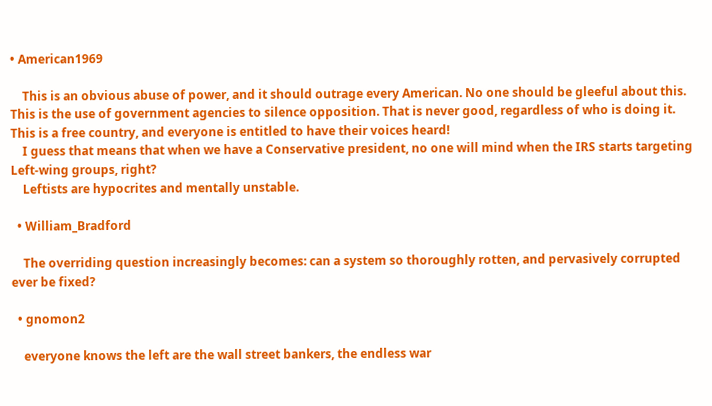• American1969

    This is an obvious abuse of power, and it should outrage every American. No one should be gleeful about this. This is the use of government agencies to silence opposition. That is never good, regardless of who is doing it. This is a free country, and everyone is entitled to have their voices heard!
    I guess that means that when we have a Conservative president, no one will mind when the IRS starts targeting Left-wing groups, right?
    Leftists are hypocrites and mentally unstable.

  • William_Bradford

    The overriding question increasingly becomes: can a system so thoroughly rotten, and pervasively corrupted ever be fixed?

  • gnomon2

    everyone knows the left are the wall street bankers, the endless war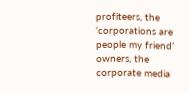profiteers, the ‘corporations are people my friend’ owners, the corporate media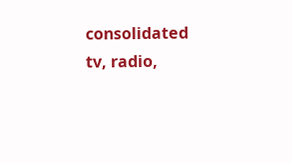consolidated tv, radio,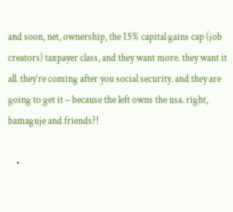and soon, net, ownership, the 15% capital gains cap (job creators) taxpayer class, and they want more. they want it all. they’re coming after you social security. and they are going to get it – because the left owns the usa. right, bamaguje and friends?!

    •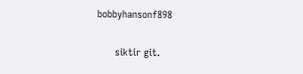bobbyhansonf898

      siktir git.